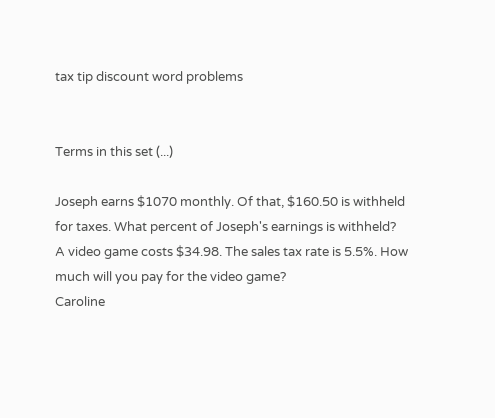tax tip discount word problems


Terms in this set (...)

Joseph earns $1070 monthly. Of that, $160.50 is withheld for taxes. What percent of Joseph's earnings is withheld?
A video game costs $34.98. The sales tax rate is 5.5%. How much will you pay for the video game?
Caroline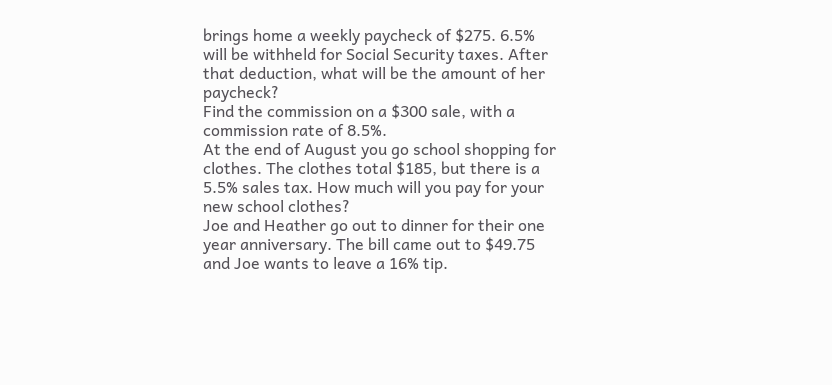brings home a weekly paycheck of $275. 6.5% will be withheld for Social Security taxes. After that deduction, what will be the amount of her paycheck?
Find the commission on a $300 sale, with a commission rate of 8.5%.
At the end of August you go school shopping for clothes. The clothes total $185, but there is a 5.5% sales tax. How much will you pay for your new school clothes?
Joe and Heather go out to dinner for their one year anniversary. The bill came out to $49.75 and Joe wants to leave a 16% tip.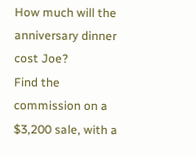How much will the anniversary dinner cost Joe?
Find the commission on a $3,200 sale, with a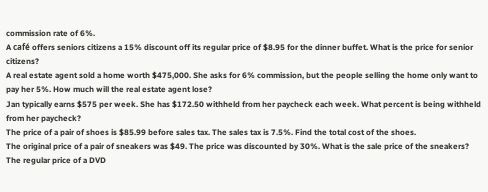commission rate of 6%.
A café offers seniors citizens a 15% discount off its regular price of $8.95 for the dinner buffet. What is the price for senior citizens?
A real estate agent sold a home worth $475,000. She asks for 6% commission, but the people selling the home only want to pay her 5%. How much will the real estate agent lose?
Jan typically earns $575 per week. She has $172.50 withheld from her paycheck each week. What percent is being withheld from her paycheck?
The price of a pair of shoes is $85.99 before sales tax. The sales tax is 7.5%. Find the total cost of the shoes.
The original price of a pair of sneakers was $49. The price was discounted by 30%. What is the sale price of the sneakers?
The regular price of a DVD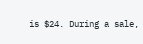is $24. During a sale,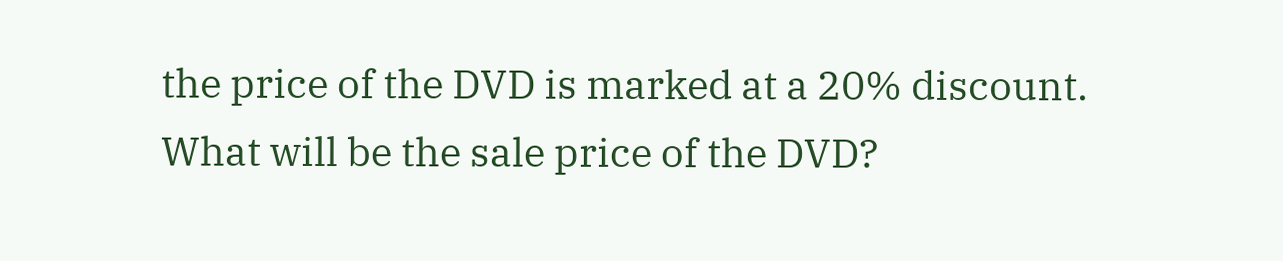the price of the DVD is marked at a 20% discount. What will be the sale price of the DVD?